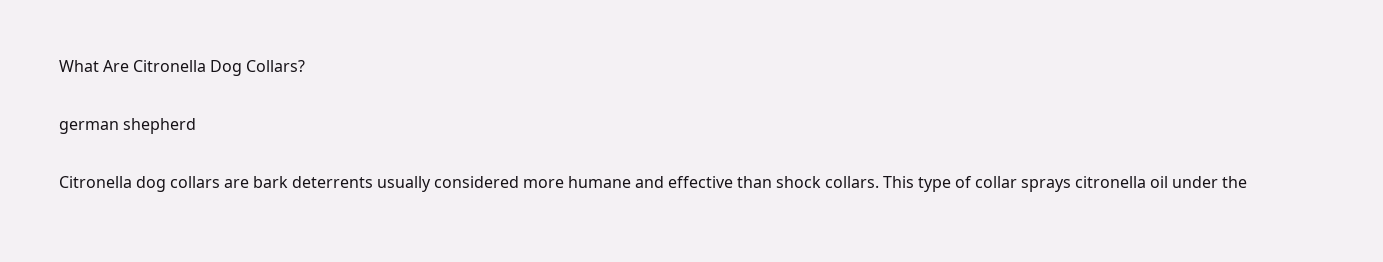What Are Citronella Dog Collars?

german shepherd

Citronella dog collars are bark deterrents usually considered more humane and effective than shock collars. This type of collar sprays citronella oil under the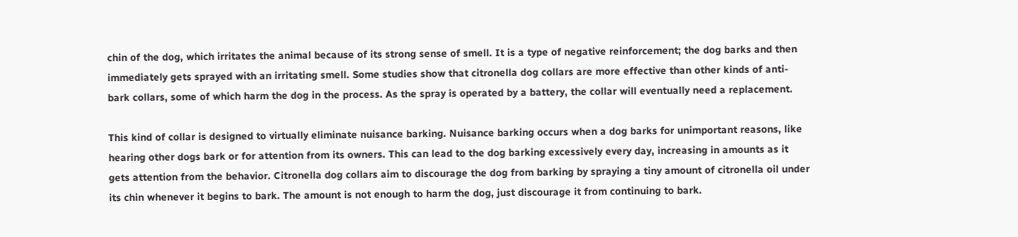chin of the dog, which irritates the animal because of its strong sense of smell. It is a type of negative reinforcement; the dog barks and then immediately gets sprayed with an irritating smell. Some studies show that citronella dog collars are more effective than other kinds of anti-bark collars, some of which harm the dog in the process. As the spray is operated by a battery, the collar will eventually need a replacement.

This kind of collar is designed to virtually eliminate nuisance barking. Nuisance barking occurs when a dog barks for unimportant reasons, like hearing other dogs bark or for attention from its owners. This can lead to the dog barking excessively every day, increasing in amounts as it gets attention from the behavior. Citronella dog collars aim to discourage the dog from barking by spraying a tiny amount of citronella oil under its chin whenever it begins to bark. The amount is not enough to harm the dog, just discourage it from continuing to bark.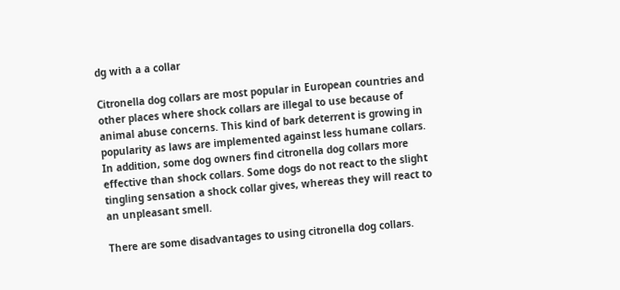dg with a a collar

Citronella dog collars are most popular in European countries and other places where shock collars are illegal to use because of animal abuse concerns. This kind of bark deterrent is growing in popularity as laws are implemented against less humane collars. In addition, some dog owners find citronella dog collars more effective than shock collars. Some dogs do not react to the slight tingling sensation a shock collar gives, whereas they will react to an unpleasant smell.

There are some disadvantages to using citronella dog collars.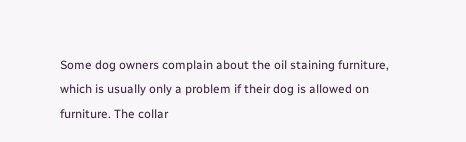Some dog owners complain about the oil staining furniture, which is usually only a problem if their dog is allowed on furniture. The collar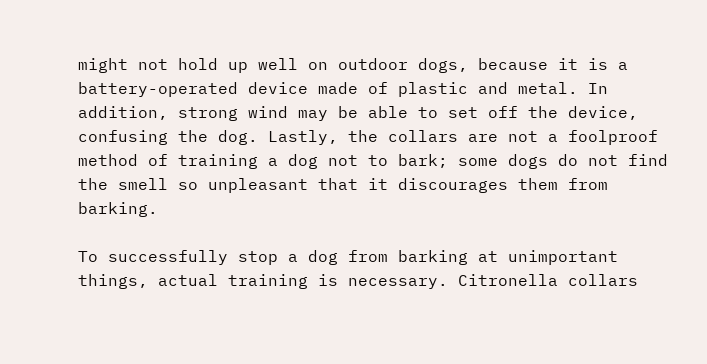might not hold up well on outdoor dogs, because it is a battery-operated device made of plastic and metal. In addition, strong wind may be able to set off the device, confusing the dog. Lastly, the collars are not a foolproof method of training a dog not to bark; some dogs do not find the smell so unpleasant that it discourages them from barking.

To successfully stop a dog from barking at unimportant things, actual training is necessary. Citronella collars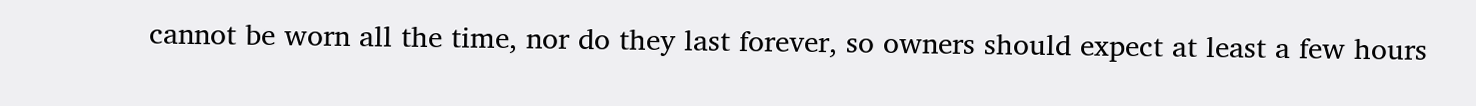cannot be worn all the time, nor do they last forever, so owners should expect at least a few hours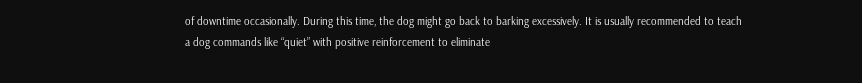of downtime occasionally. During this time, the dog might go back to barking excessively. It is usually recommended to teach a dog commands like “quiet” with positive reinforcement to eliminate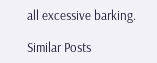all excessive barking.

Similar Posts